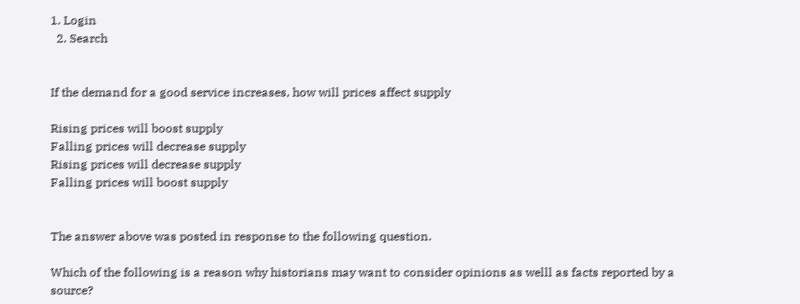1. Login
  2. Search


If the demand for a good service increases, how will prices affect supply

Rising prices will boost supply
Falling prices will decrease supply
Rising prices will decrease supply
Falling prices will boost supply


The answer above was posted in response to the following question.

Which of the following is a reason why historians may want to consider opinions as welll as facts reported by a source?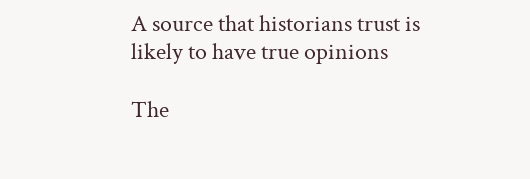A source that historians trust is likely to have true opinions

The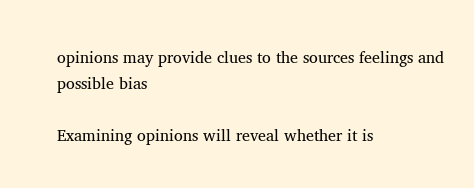opinions may provide clues to the sources feelings and possible bias

Examining opinions will reveal whether it is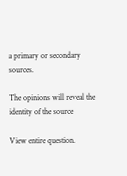a primary or secondary sources.

The opinions will reveal the identity of the source

View entire question.